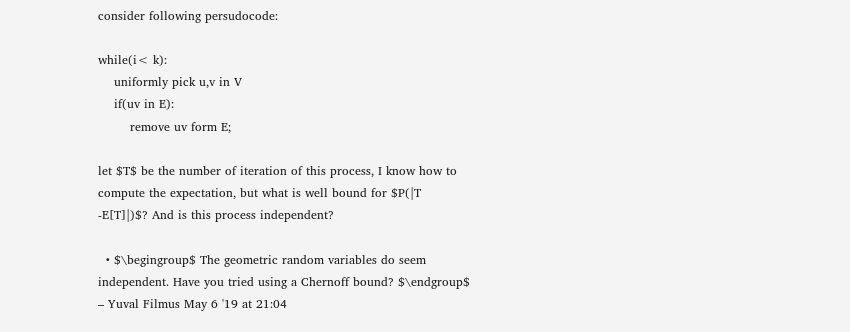consider following persudocode:

while(i< k):
    uniformly pick u,v in V
    if(uv in E):
        remove uv form E;

let $T$ be the number of iteration of this process, I know how to compute the expectation, but what is well bound for $P(|T -E[T]|)$? And is this process independent?

  • $\begingroup$ The geometric random variables do seem independent. Have you tried using a Chernoff bound? $\endgroup$ – Yuval Filmus May 6 '19 at 21:04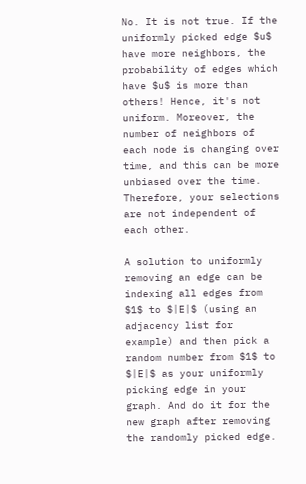No. It is not true. If the uniformly picked edge $u$ have more neighbors, the probability of edges which have $u$ is more than others! Hence, it's not uniform. Moreover, the number of neighbors of each node is changing over time, and this can be more unbiased over the time. Therefore, your selections are not independent of each other.

A solution to uniformly removing an edge can be indexing all edges from $1$ to $|E|$ (using an adjacency list for example) and then pick a random number from $1$ to $|E|$ as your uniformly picking edge in your graph. And do it for the new graph after removing the randomly picked edge.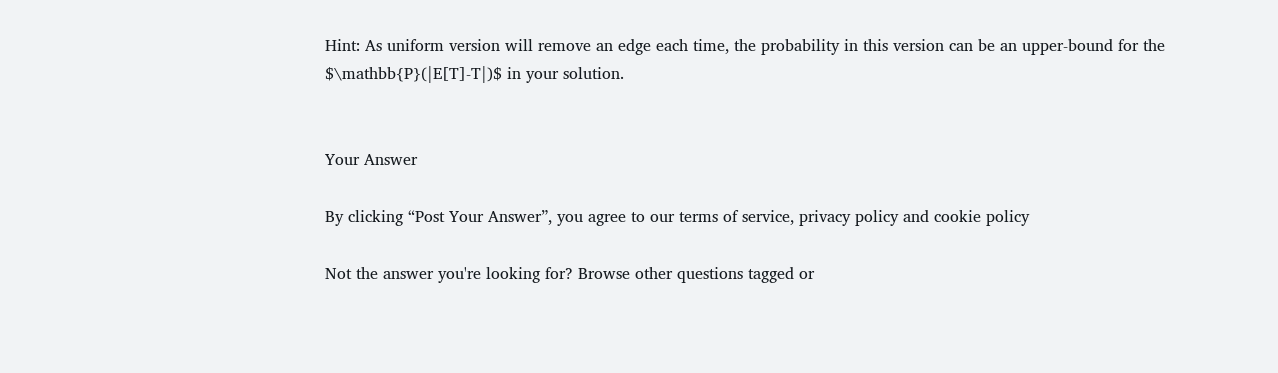Hint: As uniform version will remove an edge each time, the probability in this version can be an upper-bound for the $\mathbb{P}(|E[T]-T|)$ in your solution.


Your Answer

By clicking “Post Your Answer”, you agree to our terms of service, privacy policy and cookie policy

Not the answer you're looking for? Browse other questions tagged or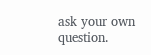ask your own question.